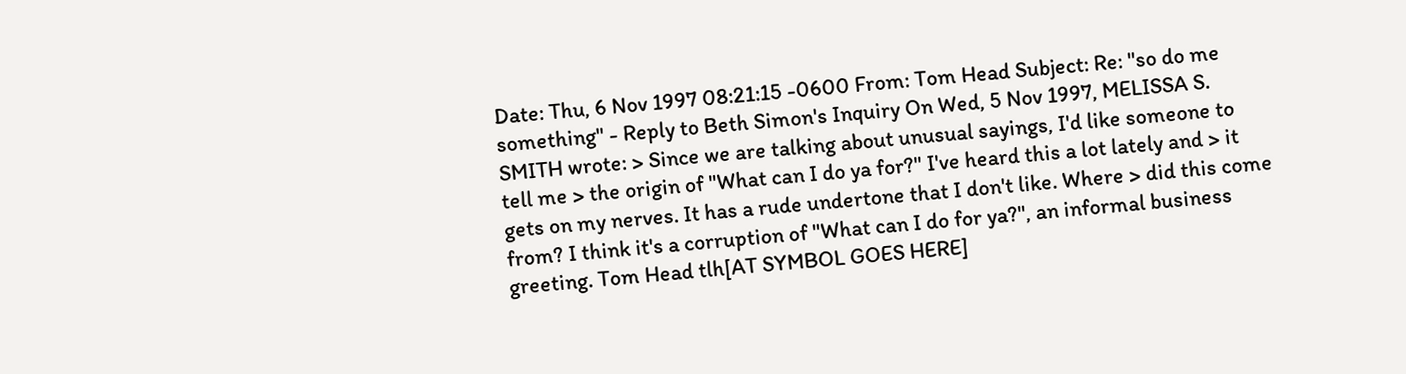Date: Thu, 6 Nov 1997 08:21:15 -0600 From: Tom Head Subject: Re: "so do me something" - Reply to Beth Simon's Inquiry On Wed, 5 Nov 1997, MELISSA S. SMITH wrote: > Since we are talking about unusual sayings, I'd like someone to tell me > the origin of "What can I do ya for?" I've heard this a lot lately and > it gets on my nerves. It has a rude undertone that I don't like. Where > did this come from? I think it's a corruption of "What can I do for ya?", an informal business greeting. Tom Head tlh[AT SYMBOL GOES HERE]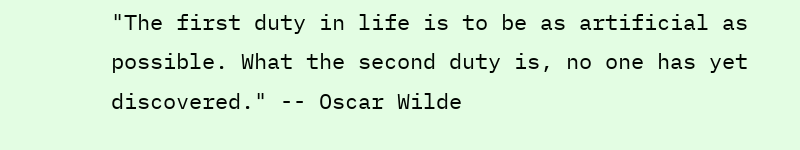"The first duty in life is to be as artificial as possible. What the second duty is, no one has yet discovered." -- Oscar Wilde